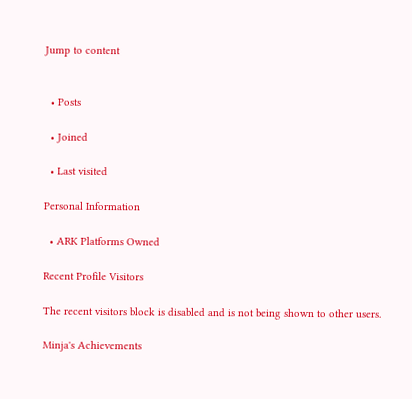Jump to content


  • Posts

  • Joined

  • Last visited

Personal Information

  • ARK Platforms Owned

Recent Profile Visitors

The recent visitors block is disabled and is not being shown to other users.

Minja's Achievements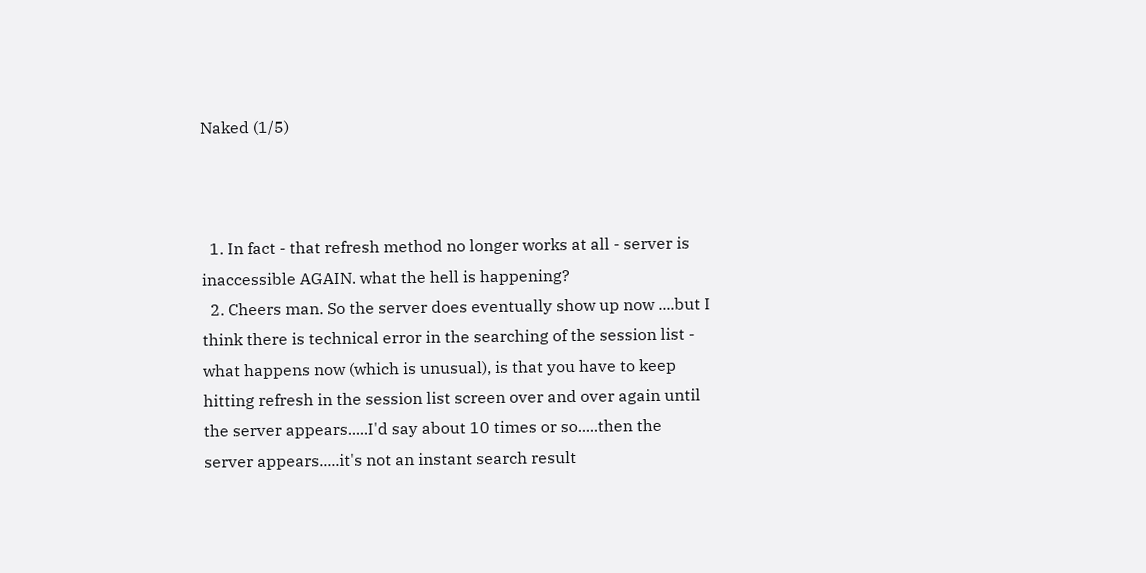Naked (1/5)



  1. In fact - that refresh method no longer works at all - server is inaccessible AGAIN. what the hell is happening?
  2. Cheers man. So the server does eventually show up now ....but I think there is technical error in the searching of the session list - what happens now (which is unusual), is that you have to keep hitting refresh in the session list screen over and over again until the server appears.....I'd say about 10 times or so.....then the server appears.....it's not an instant search result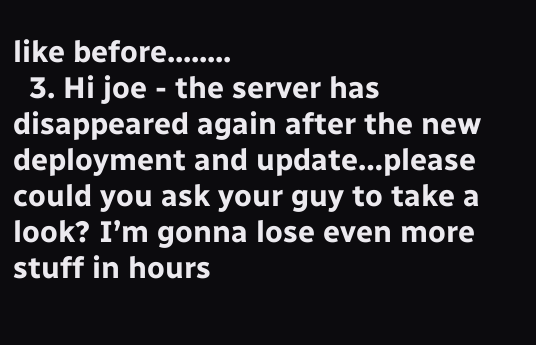like before........
  3. Hi joe - the server has disappeared again after the new deployment and update…please could you ask your guy to take a look? I’m gonna lose even more stuff in hours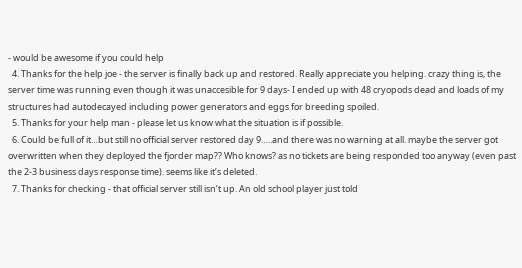- would be awesome if you could help
  4. Thanks for the help joe - the server is finally back up and restored. Really appreciate you helping. crazy thing is, the server time was running even though it was unaccesible for 9 days- I ended up with 48 cryopods dead and loads of my structures had autodecayed including power generators and eggs for breeding spoiled.
  5. Thanks for your help man - please let us know what the situation is if possible.
  6. Could be full of it…but still no official server restored day 9…..and there was no warning at all. maybe the server got overwritten when they deployed the fjorder map?? Who knows? as no tickets are being responded too anyway (even past the 2-3 business days response time). seems like it’s deleted.
  7. Thanks for checking - that official server still isn’t up. An old school player just told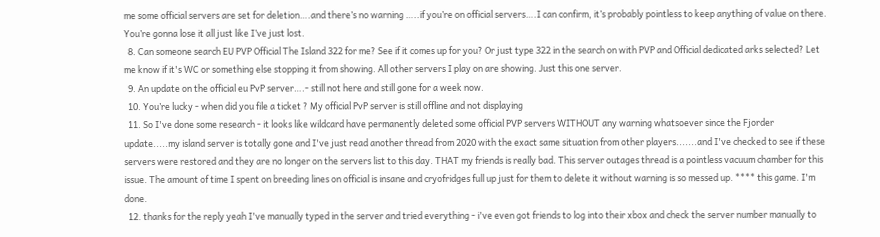me some official servers are set for deletion….and there’s no warning …..if you’re on official servers….I can confirm, it’s probably pointless to keep anything of value on there. You’re gonna lose it all just like I’ve just lost.
  8. Can someone search EU PVP Official The Island 322 for me? See if it comes up for you? Or just type 322 in the search on with PVP and Official dedicated arks selected? Let me know if it's WC or something else stopping it from showing. All other servers I play on are showing. Just this one server.
  9. An update on the official eu PvP server….- still not here and still gone for a week now.
  10. You’re lucky - when did you file a ticket ? My official PvP server is still offline and not displaying
  11. So I've done some research - it looks like wildcard have permanently deleted some official PVP servers WITHOUT any warning whatsoever since the Fjorder update.....my island server is totally gone and I've just read another thread from 2020 with the exact same situation from other players.......and I've checked to see if these servers were restored and they are no longer on the servers list to this day. THAT my friends is really bad. This server outages thread is a pointless vacuum chamber for this issue. The amount of time I spent on breeding lines on official is insane and cryofridges full up just for them to delete it without warning is so messed up. **** this game. I'm done.
  12. thanks for the reply yeah I've manually typed in the server and tried everything - i've even got friends to log into their xbox and check the server number manually to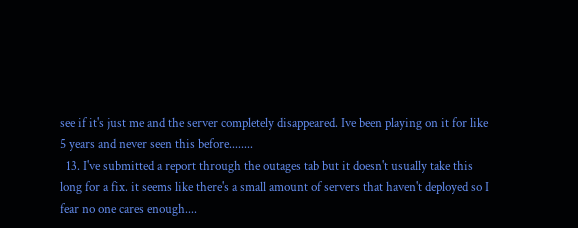see if it's just me and the server completely disappeared. Ive been playing on it for like 5 years and never seen this before........
  13. I've submitted a report through the outages tab but it doesn't usually take this long for a fix. it seems like there's a small amount of servers that haven't deployed so I fear no one cares enough....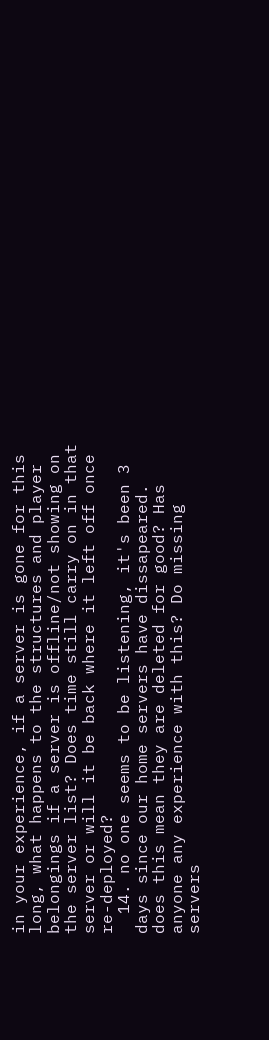in your experience, if a server is gone for this long, what happens to the structures and player belongings if a server is offline/not showing on the server list? Does time still carry on in that server or will it be back where it left off once re-deployed?
  14. no one seems to be listening, it's been 3 days since our home servers have dissapeared. does this mean they are deleted for good? Has anyone any experience with this? Do missing servers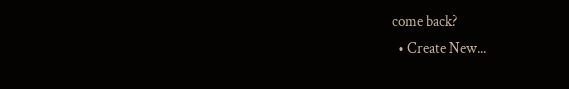come back?
  • Create New...